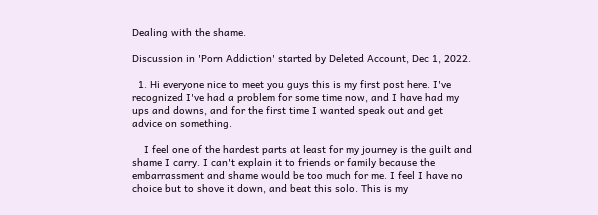Dealing with the shame.

Discussion in 'Porn Addiction' started by Deleted Account, Dec 1, 2022.

  1. Hi everyone nice to meet you guys this is my first post here. I've recognized I've had a problem for some time now, and I have had my ups and downs, and for the first time I wanted speak out and get advice on something.

    I feel one of the hardest parts at least for my journey is the guilt and shame I carry. I can't explain it to friends or family because the embarrassment and shame would be too much for me. I feel I have no choice but to shove it down, and beat this solo. This is my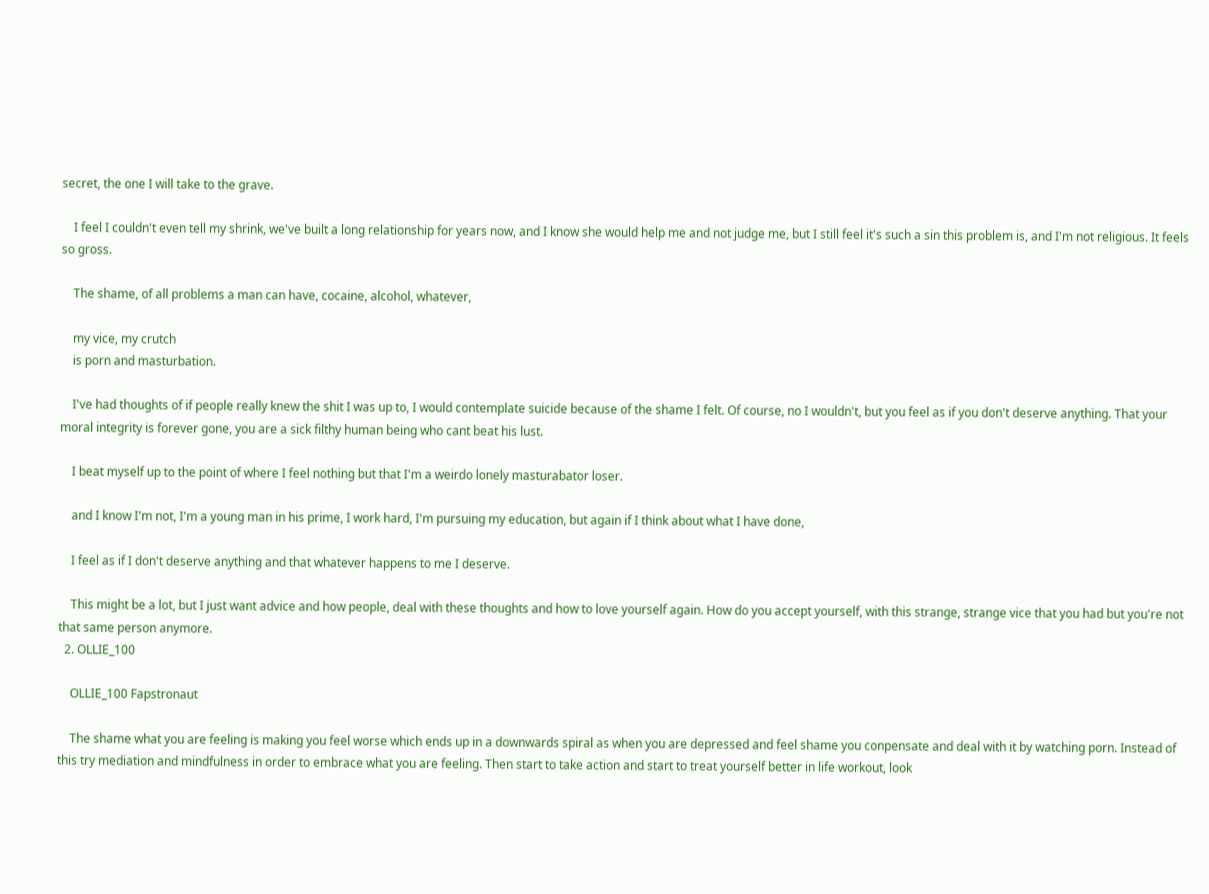secret, the one I will take to the grave.

    I feel I couldn't even tell my shrink, we've built a long relationship for years now, and I know she would help me and not judge me, but I still feel it's such a sin this problem is, and I'm not religious. It feels so gross.

    The shame, of all problems a man can have, cocaine, alcohol, whatever,

    my vice, my crutch
    is porn and masturbation.

    I've had thoughts of if people really knew the shit I was up to, I would contemplate suicide because of the shame I felt. Of course, no I wouldn't, but you feel as if you don't deserve anything. That your moral integrity is forever gone, you are a sick filthy human being who cant beat his lust.

    I beat myself up to the point of where I feel nothing but that I'm a weirdo lonely masturabator loser.

    and I know I'm not, I'm a young man in his prime, I work hard, I'm pursuing my education, but again if I think about what I have done,

    I feel as if I don't deserve anything and that whatever happens to me I deserve.

    This might be a lot, but I just want advice and how people, deal with these thoughts and how to love yourself again. How do you accept yourself, with this strange, strange vice that you had but you're not that same person anymore.
  2. OLLIE_100

    OLLIE_100 Fapstronaut

    The shame what you are feeling is making you feel worse which ends up in a downwards spiral as when you are depressed and feel shame you conpensate and deal with it by watching porn. Instead of this try mediation and mindfulness in order to embrace what you are feeling. Then start to take action and start to treat yourself better in life workout, look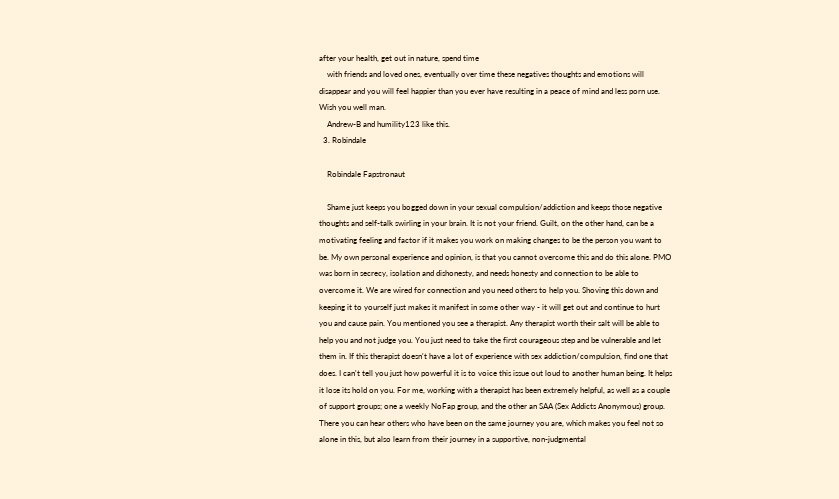after your health, get out in nature, spend time
    with friends and loved ones, eventually over time these negatives thoughts and emotions will disappear and you will feel happier than you ever have resulting in a peace of mind and less porn use. Wish you well man.
    Andrew-B and humility123 like this.
  3. Robindale

    Robindale Fapstronaut

    Shame just keeps you bogged down in your sexual compulsion/addiction and keeps those negative thoughts and self-talk swirling in your brain. It is not your friend. Guilt, on the other hand, can be a motivating feeling and factor if it makes you work on making changes to be the person you want to be. My own personal experience and opinion, is that you cannot overcome this and do this alone. PMO was born in secrecy, isolation and dishonesty, and needs honesty and connection to be able to overcome it. We are wired for connection and you need others to help you. Shoving this down and keeping it to yourself just makes it manifest in some other way - it will get out and continue to hurt you and cause pain. You mentioned you see a therapist. Any therapist worth their salt will be able to help you and not judge you. You just need to take the first courageous step and be vulnerable and let them in. If this therapist doesn't have a lot of experience with sex addiction/compulsion, find one that does. I can't tell you just how powerful it is to voice this issue out loud to another human being. It helps it lose its hold on you. For me, working with a therapist has been extremely helpful, as well as a couple of support groups; one a weekly NoFap group, and the other an SAA (Sex Addicts Anonymous) group. There you can hear others who have been on the same journey you are, which makes you feel not so alone in this, but also learn from their journey in a supportive, non-judgmental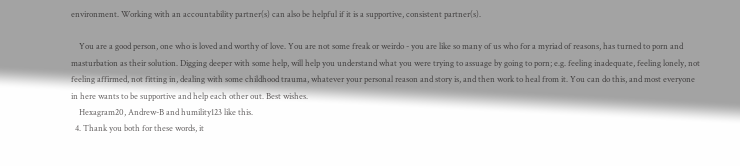environment. Working with an accountability partner(s) can also be helpful if it is a supportive, consistent partner(s).

    You are a good person, one who is loved and worthy of love. You are not some freak or weirdo - you are like so many of us who for a myriad of reasons, has turned to porn and masturbation as their solution. Digging deeper with some help, will help you understand what you were trying to assuage by going to porn; e.g. feeling inadequate, feeling lonely, not feeling affirmed, not fitting in, dealing with some childhood trauma, whatever your personal reason and story is, and then work to heal from it. You can do this, and most everyone in here wants to be supportive and help each other out. Best wishes.
    Hexagram20, Andrew-B and humility123 like this.
  4. Thank you both for these words, it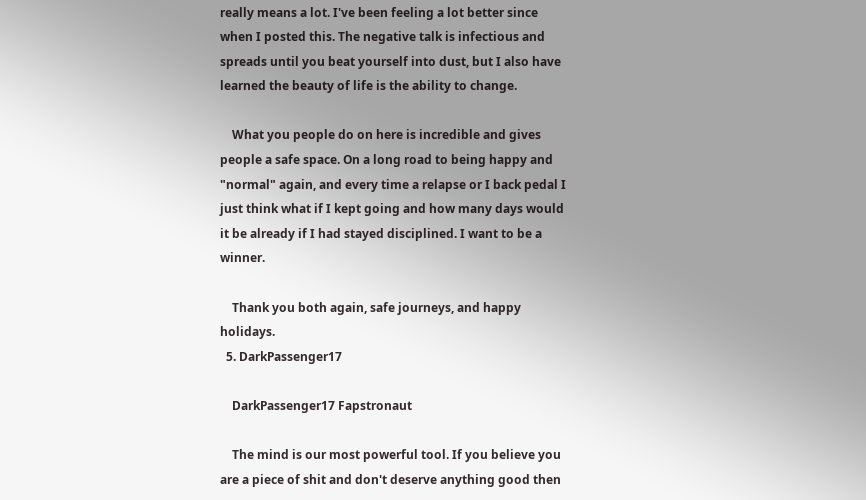really means a lot. I've been feeling a lot better since when I posted this. The negative talk is infectious and spreads until you beat yourself into dust, but I also have learned the beauty of life is the ability to change.

    What you people do on here is incredible and gives people a safe space. On a long road to being happy and "normal" again, and every time a relapse or I back pedal I just think what if I kept going and how many days would it be already if I had stayed disciplined. I want to be a winner.

    Thank you both again, safe journeys, and happy holidays.
  5. DarkPassenger17

    DarkPassenger17 Fapstronaut

    The mind is our most powerful tool. If you believe you are a piece of shit and don't deserve anything good then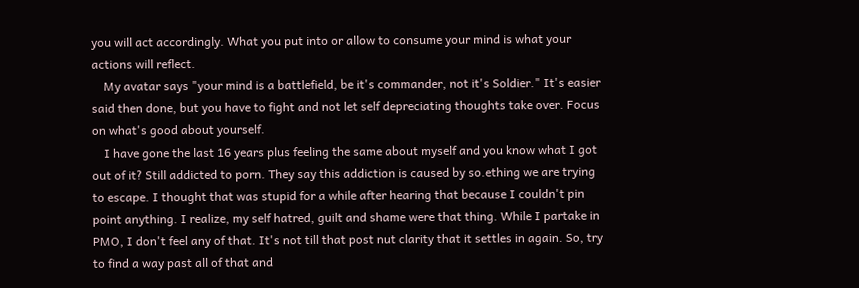you will act accordingly. What you put into or allow to consume your mind is what your actions will reflect.
    My avatar says "your mind is a battlefield, be it's commander, not it's Soldier." It's easier said then done, but you have to fight and not let self depreciating thoughts take over. Focus on what's good about yourself.
    I have gone the last 16 years plus feeling the same about myself and you know what I got out of it? Still addicted to porn. They say this addiction is caused by so.ething we are trying to escape. I thought that was stupid for a while after hearing that because I couldn't pin point anything. I realize, my self hatred, guilt and shame were that thing. While I partake in PMO, I don't feel any of that. It's not till that post nut clarity that it settles in again. So, try to find a way past all of that and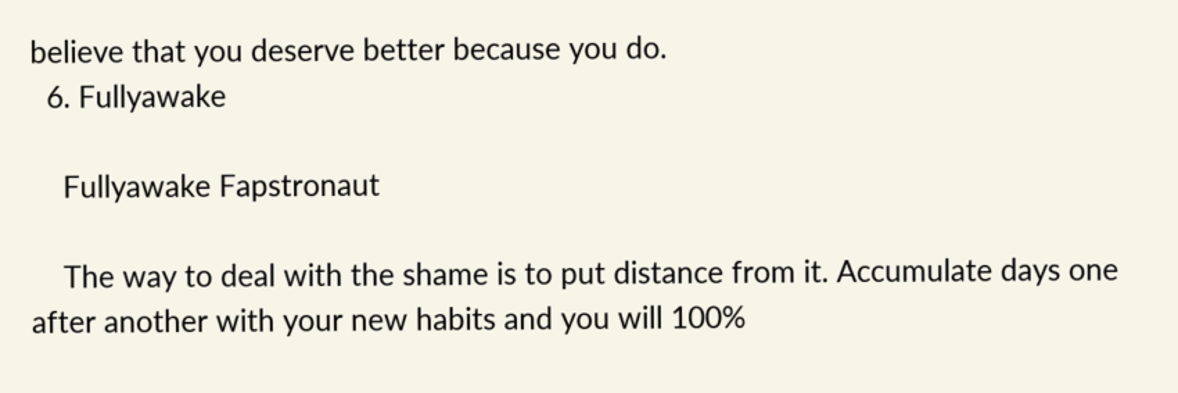believe that you deserve better because you do.
  6. Fullyawake

    Fullyawake Fapstronaut

    The way to deal with the shame is to put distance from it. Accumulate days one after another with your new habits and you will 100%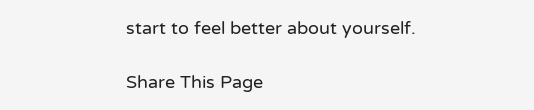start to feel better about yourself.

Share This Page